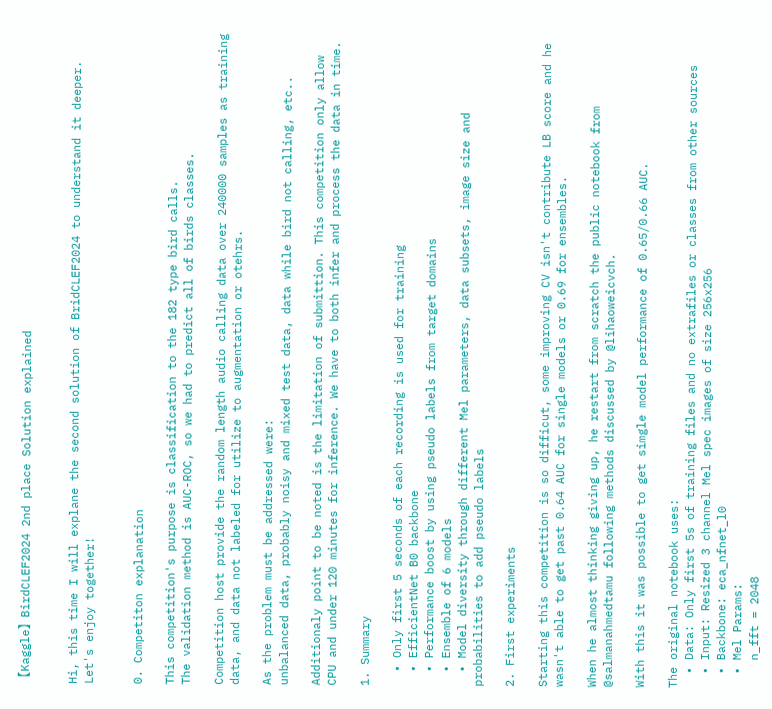【Kaggle】BirdCLEF2024 2nd place Solution explained


Hi, this time I will explane the second solution of BridCLEF2024 to understand it deeper. Let's enjoy together!


0. Competiton explanation

This competition's purpose is classification to the 182 type bird calls.
The validation method is AUC-ROC, so we had to predict all of birds classes.

Competition host provide the random length audio calling data over 240000 samples as training data, and data not labeled for utilize to augmentation or otehrs.

As the problem must be addressed were:
unbalanced data, probably noisy and mixed test data, data while bird not calling, etc..

Additionaly point to be noted is the limitation of submittion. This competition only allow CPU and under 120 minutes for inference. We have to both infer and process the data in time.

1. Summary

  • Only first 5 seconds of each recording is used for training
  • EfficientNet B0 backbone
  • Performance boost by using pseudo labels from target domains
  • Ensemble of 6 models
  • Model diversity through different Mel parameters, data subsets, image size and probabilities to add pseudo labels

2. First experiments

Starting this competition is so difficut, some improving CV isn't contribute LB score and he wasn't able to get past 0.64 AUC for single models or 0.69 for ensembles.

When he almost thinking giving up, he restart from scratch the public notebook from @salmanahmedtamu following methods discussed by @lihaoweicvch.

With this it was possible to get simgle model performance of 0.65/0.66 AUC.

The original notebook uses:
  • Data: Only first 5s of training files and no extrafiles or classes from other sources
  • Input: Resized 3 channel Mel spec images of size 256x256
  • Backbone: eca_nfnet_l0
  • Mel Params:
    n_fft = 2048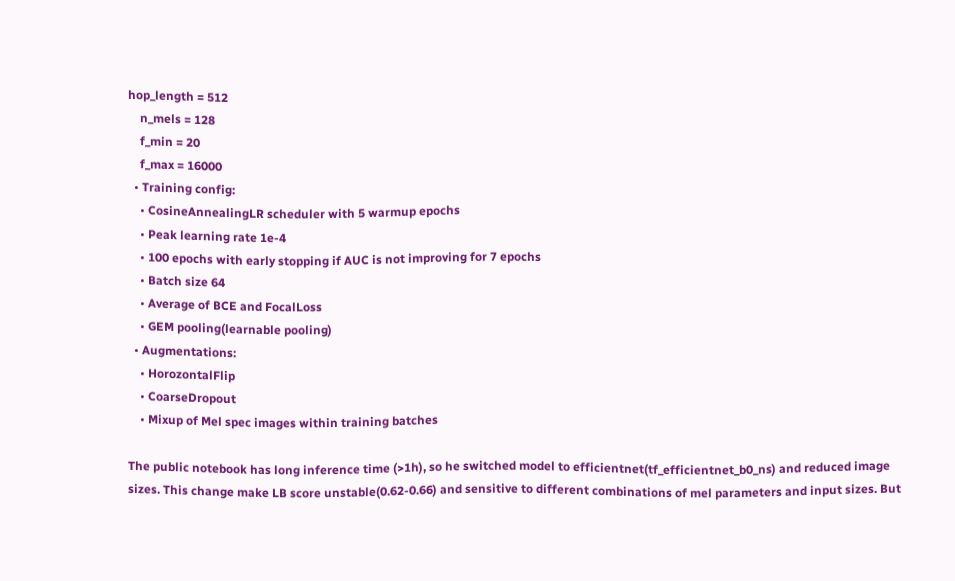hop_length = 512
    n_mels = 128
    f_min = 20
    f_max = 16000
  • Training config:
    • CosineAnnealingLR scheduler with 5 warmup epochs
    • Peak learning rate 1e-4
    • 100 epochs with early stopping if AUC is not improving for 7 epochs
    • Batch size 64
    • Average of BCE and FocalLoss
    • GEM pooling(learnable pooling)
  • Augmentations:
    • HorozontalFlip
    • CoarseDropout
    • Mixup of Mel spec images within training batches

The public notebook has long inference time (>1h), so he switched model to efficientnet(tf_efficientnet_b0_ns) and reduced image sizes. This change make LB score unstable(0.62-0.66) and sensitive to different combinations of mel parameters and input sizes. But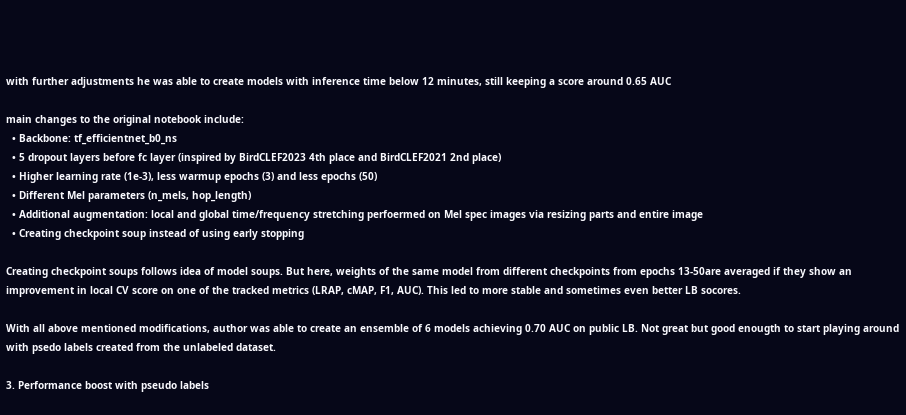with further adjustments he was able to create models with inference time below 12 minutes, still keeping a score around 0.65 AUC

main changes to the original notebook include:
  • Backbone: tf_efficientnet_b0_ns
  • 5 dropout layers before fc layer (inspired by BirdCLEF2023 4th place and BirdCLEF2021 2nd place)
  • Higher learning rate (1e-3), less warmup epochs (3) and less epochs (50)
  • Different Mel parameters (n_mels, hop_length)
  • Additional augmentation: local and global time/frequency stretching perfoermed on Mel spec images via resizing parts and entire image
  • Creating checkpoint soup instead of using early stopping

Creating checkpoint soups follows idea of model soups. But here, weights of the same model from different checkpoints from epochs 13-50are averaged if they show an improvement in local CV score on one of the tracked metrics (LRAP, cMAP, F1, AUC). This led to more stable and sometimes even better LB socores.

With all above mentioned modifications, author was able to create an ensemble of 6 models achieving 0.70 AUC on public LB. Not great but good enougth to start playing around with psedo labels created from the unlabeled dataset.

3. Performance boost with pseudo labels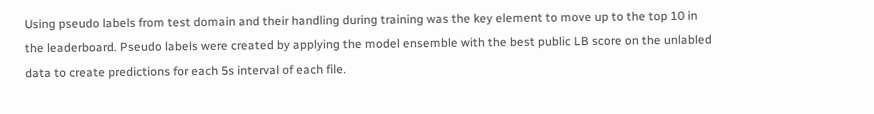Using pseudo labels from test domain and their handling during training was the key element to move up to the top 10 in the leaderboard. Pseudo labels were created by applying the model ensemble with the best public LB score on the unlabled data to create predictions for each 5s interval of each file.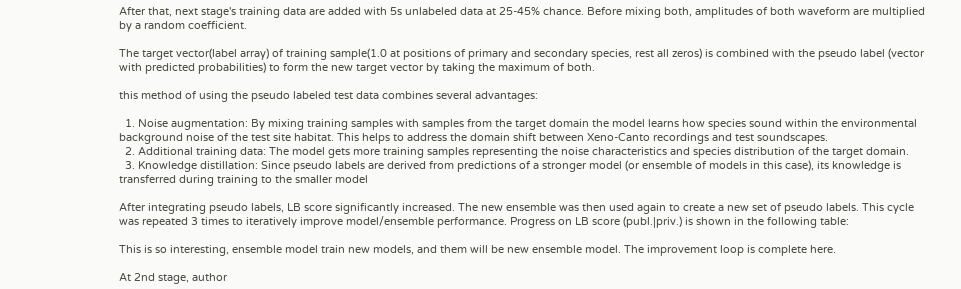After that, next stage's training data are added with 5s unlabeled data at 25-45% chance. Before mixing both, amplitudes of both waveform are multiplied by a random coefficient.

The target vector(label array) of training sample(1.0 at positions of primary and secondary species, rest all zeros) is combined with the pseudo label (vector with predicted probabilities) to form the new target vector by taking the maximum of both.

this method of using the pseudo labeled test data combines several advantages:

  1. Noise augmentation: By mixing training samples with samples from the target domain the model learns how species sound within the environmental background noise of the test site habitat. This helps to address the domain shift between Xeno-Canto recordings and test soundscapes.
  2. Additional training data: The model gets more training samples representing the noise characteristics and species distribution of the target domain.
  3. Knowledge distillation: Since pseudo labels are derived from predictions of a stronger model (or ensemble of models in this case), its knowledge is transferred during training to the smaller model

After integrating pseudo labels, LB score significantly increased. The new ensemble was then used again to create a new set of pseudo labels. This cycle was repeated 3 times to iteratively improve model/ensemble performance. Progress on LB score (publ.|priv.) is shown in the following table:

This is so interesting, ensemble model train new models, and them will be new ensemble model. The improvement loop is complete here.

At 2nd stage, author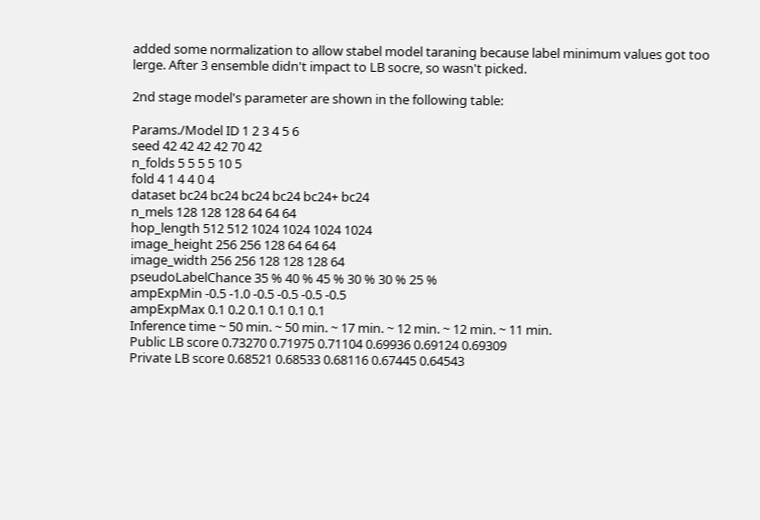added some normalization to allow stabel model taraning because label minimum values got too lerge. After 3 ensemble didn't impact to LB socre, so wasn't picked.

2nd stage model's parameter are shown in the following table:

Params./Model ID 1 2 3 4 5 6
seed 42 42 42 42 70 42
n_folds 5 5 5 5 10 5
fold 4 1 4 4 0 4
dataset bc24 bc24 bc24 bc24 bc24+ bc24
n_mels 128 128 128 64 64 64
hop_length 512 512 1024 1024 1024 1024
image_height 256 256 128 64 64 64
image_width 256 256 128 128 128 64
pseudoLabelChance 35 % 40 % 45 % 30 % 30 % 25 %
ampExpMin -0.5 -1.0 -0.5 -0.5 -0.5 -0.5
ampExpMax 0.1 0.2 0.1 0.1 0.1 0.1
Inference time ~ 50 min. ~ 50 min. ~ 17 min. ~ 12 min. ~ 12 min. ~ 11 min.
Public LB score 0.73270 0.71975 0.71104 0.69936 0.69124 0.69309
Private LB score 0.68521 0.68533 0.68116 0.67445 0.64543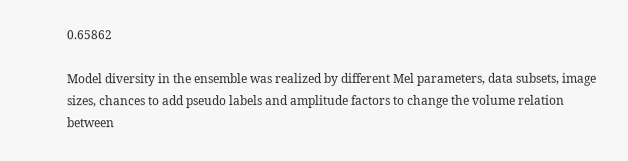0.65862

Model diversity in the ensemble was realized by different Mel parameters, data subsets, image sizes, chances to add pseudo labels and amplitude factors to change the volume relation between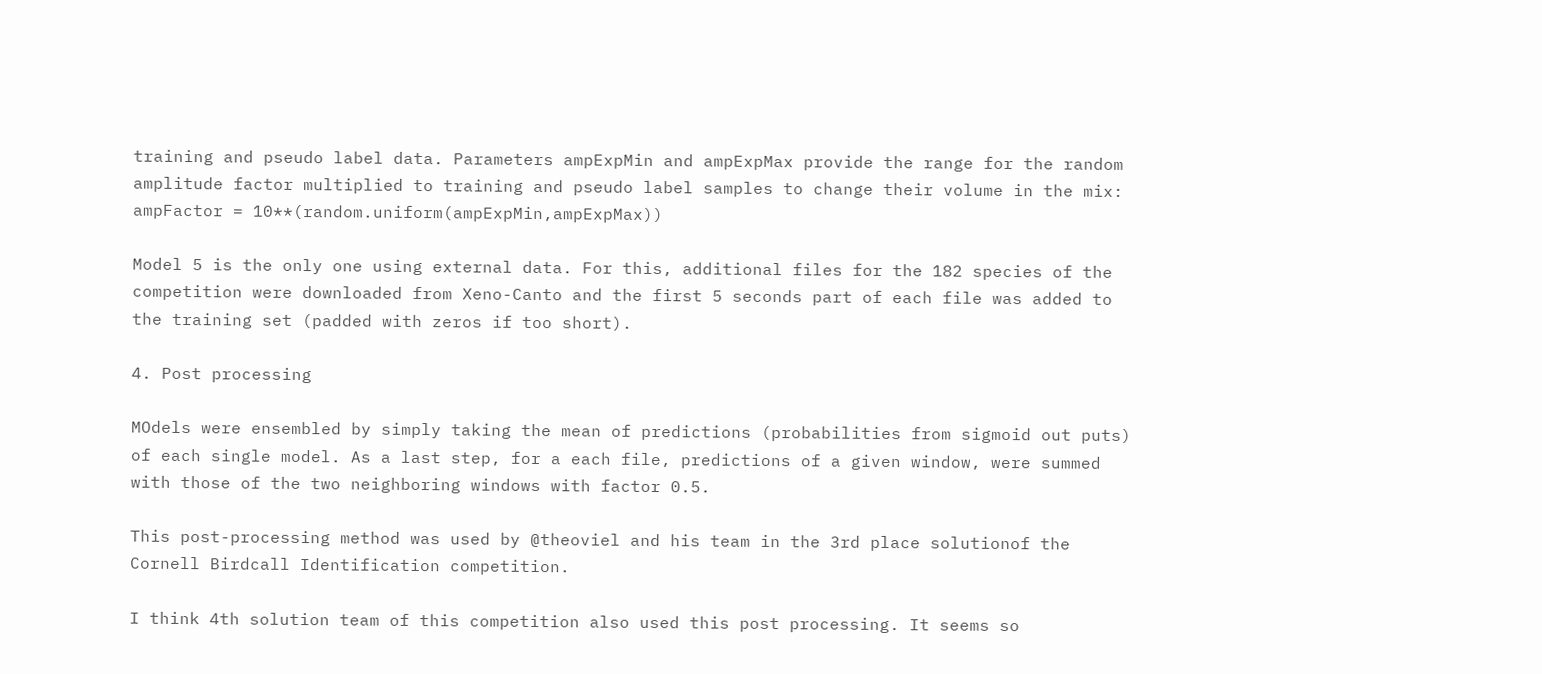training and pseudo label data. Parameters ampExpMin and ampExpMax provide the range for the random amplitude factor multiplied to training and pseudo label samples to change their volume in the mix: ampFactor = 10**(random.uniform(ampExpMin,ampExpMax))

Model 5 is the only one using external data. For this, additional files for the 182 species of the competition were downloaded from Xeno-Canto and the first 5 seconds part of each file was added to the training set (padded with zeros if too short).

4. Post processing

MOdels were ensembled by simply taking the mean of predictions (probabilities from sigmoid out puts) of each single model. As a last step, for a each file, predictions of a given window, were summed with those of the two neighboring windows with factor 0.5.

This post-processing method was used by @theoviel and his team in the 3rd place solutionof the Cornell Birdcall Identification competition.

I think 4th solution team of this competition also used this post processing. It seems so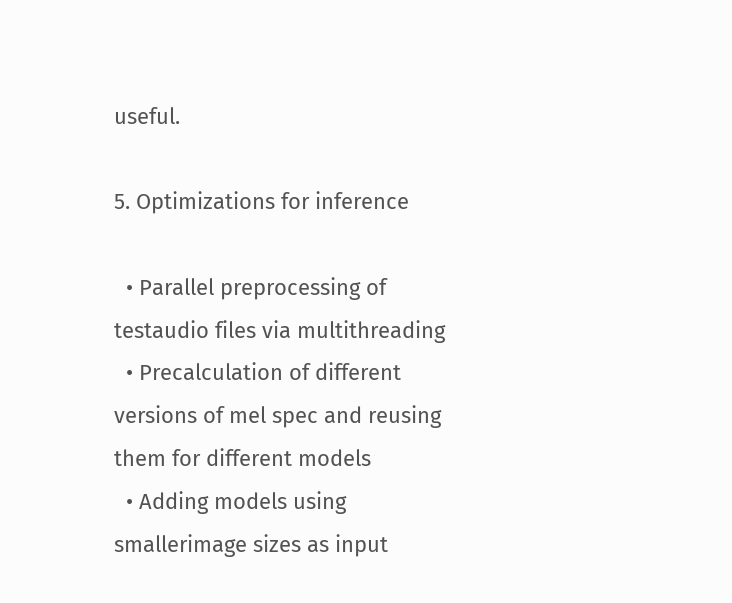useful.

5. Optimizations for inference

  • Parallel preprocessing of testaudio files via multithreading
  • Precalculation of different versions of mel spec and reusing them for different models
  • Adding models using smallerimage sizes as input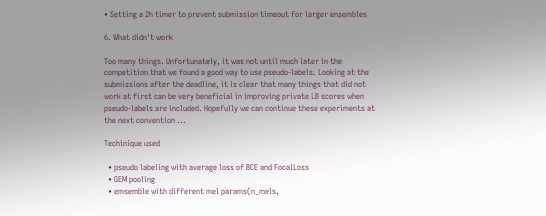• Setting a 2h timer to prevent submission timeout for larger ensembles

6. What didn't work

Too many things. Unfortunately, it was not until much later in the competition that we found a good way to use pseudo-labels. Looking at the submissions after the deadline, it is clear that many things that did not work at first can be very beneficial in improving private LB scores when pseudo-labels are included. Hopefully we can continue these experiments at the next convention ...

Techinique used

  • pseudo labeling with average loss of BCE and FocalLoss
  • GEM pooling
  • emsemble with different mel params(n_mels,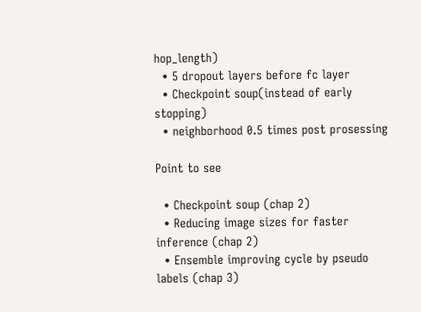hop_length)
  • 5 dropout layers before fc layer
  • Checkpoint soup(instead of early stopping)
  • neighborhood 0.5 times post prosessing

Point to see

  • Checkpoint soup (chap 2)
  • Reducing image sizes for faster inference (chap 2)
  • Ensemble improving cycle by pseudo labels (chap 3)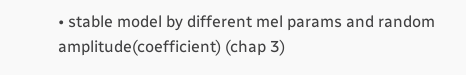• stable model by different mel params and random amplitude(coefficient) (chap 3)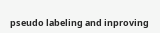pseudo labeling and inproving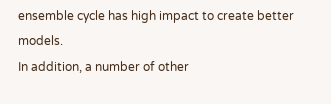ensemble cycle has high impact to create better models.
In addition, a number of other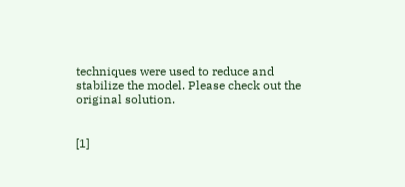techniques were used to reduce and stabilize the model. Please check out the original solution.


[1]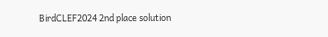BirdCLEF2024 2nd place solution